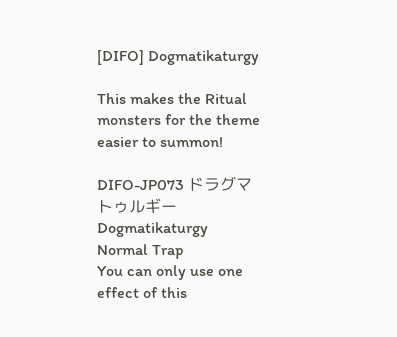[DIFO] Dogmatikaturgy

This makes the Ritual monsters for the theme easier to summon!

DIFO-JP073 ドラグマトゥルギー Dogmatikaturgy
Normal Trap
You can only use one effect of this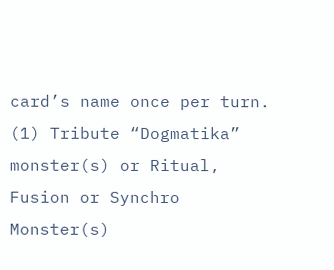card’s name once per turn.
(1) Tribute “Dogmatika” monster(s) or Ritual, Fusion or Synchro Monster(s)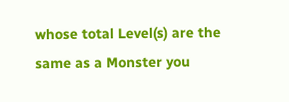whose total Level(s) are the same as a Monster you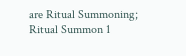are Ritual Summoning; Ritual Summon 1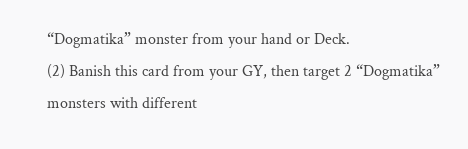“Dogmatika” monster from your hand or Deck.
(2) Banish this card from your GY, then target 2 “Dogmatika” monsters with different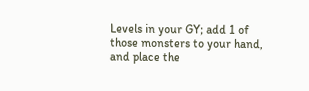Levels in your GY; add 1 of those monsters to your hand, and place the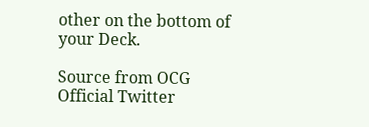other on the bottom of your Deck.

Source from OCG Official Twitter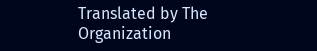Translated by The Organization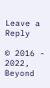Leave a Reply

© 2016 - 2022, Beyond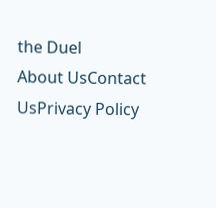the Duel
About UsContact UsPrivacy Policy